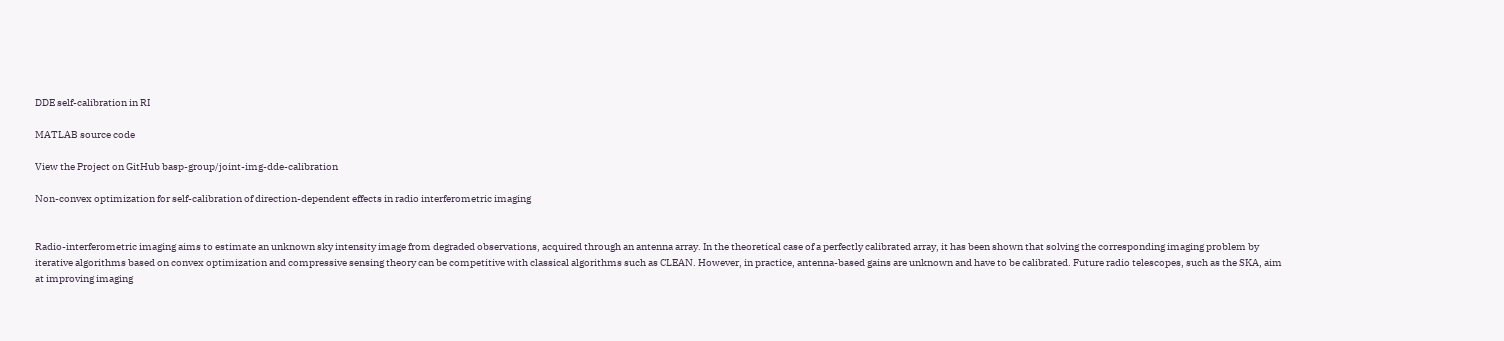DDE self-calibration in RI

MATLAB source code

View the Project on GitHub basp-group/joint-img-dde-calibration

Non-convex optimization for self-calibration of direction-dependent effects in radio interferometric imaging


Radio-interferometric imaging aims to estimate an unknown sky intensity image from degraded observations, acquired through an antenna array. In the theoretical case of a perfectly calibrated array, it has been shown that solving the corresponding imaging problem by iterative algorithms based on convex optimization and compressive sensing theory can be competitive with classical algorithms such as CLEAN. However, in practice, antenna-based gains are unknown and have to be calibrated. Future radio telescopes, such as the SKA, aim at improving imaging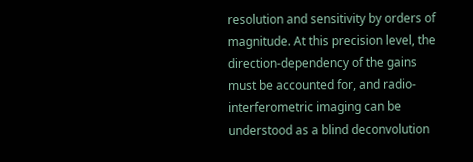resolution and sensitivity by orders of magnitude. At this precision level, the direction-dependency of the gains must be accounted for, and radio-interferometric imaging can be understood as a blind deconvolution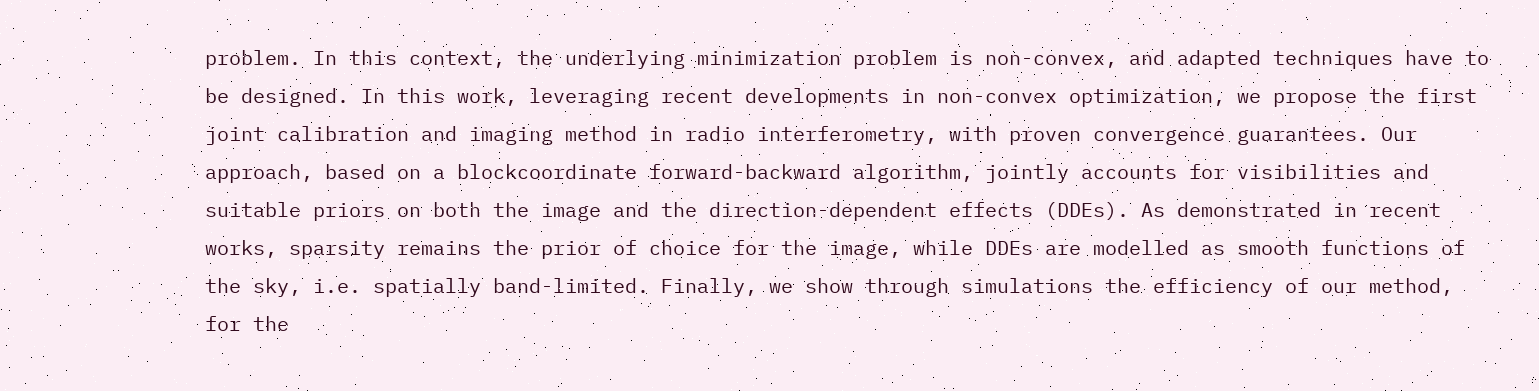problem. In this context, the underlying minimization problem is non-convex, and adapted techniques have to be designed. In this work, leveraging recent developments in non-convex optimization, we propose the first joint calibration and imaging method in radio interferometry, with proven convergence guarantees. Our approach, based on a blockcoordinate forward-backward algorithm, jointly accounts for visibilities and suitable priors on both the image and the direction-dependent effects (DDEs). As demonstrated in recent works, sparsity remains the prior of choice for the image, while DDEs are modelled as smooth functions of the sky, i.e. spatially band-limited. Finally, we show through simulations the efficiency of our method, for the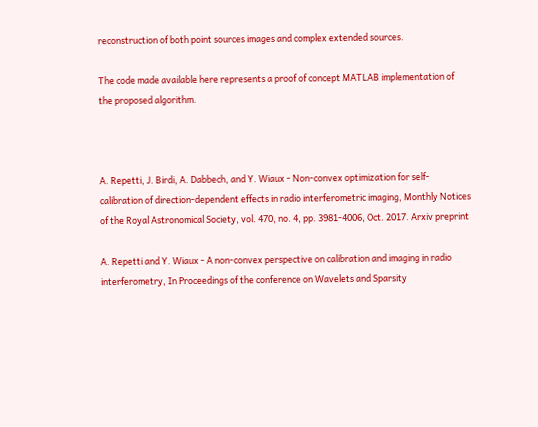reconstruction of both point sources images and complex extended sources.

The code made available here represents a proof of concept MATLAB implementation of the proposed algorithm.



A. Repetti, J. Birdi, A. Dabbech, and Y. Wiaux - Non-convex optimization for self-calibration of direction-dependent effects in radio interferometric imaging, Monthly Notices of the Royal Astronomical Society, vol. 470, no. 4, pp. 3981-4006, Oct. 2017. Arxiv preprint

A. Repetti and Y. Wiaux - A non-convex perspective on calibration and imaging in radio interferometry, In Proceedings of the conference on Wavelets and Sparsity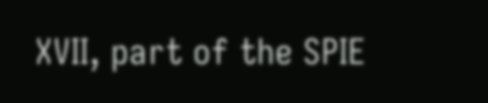XVII, part of the SPIE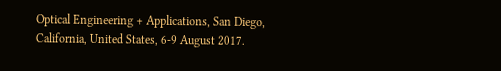Optical Engineering + Applications, San Diego, California, United States, 6-9 August 2017.